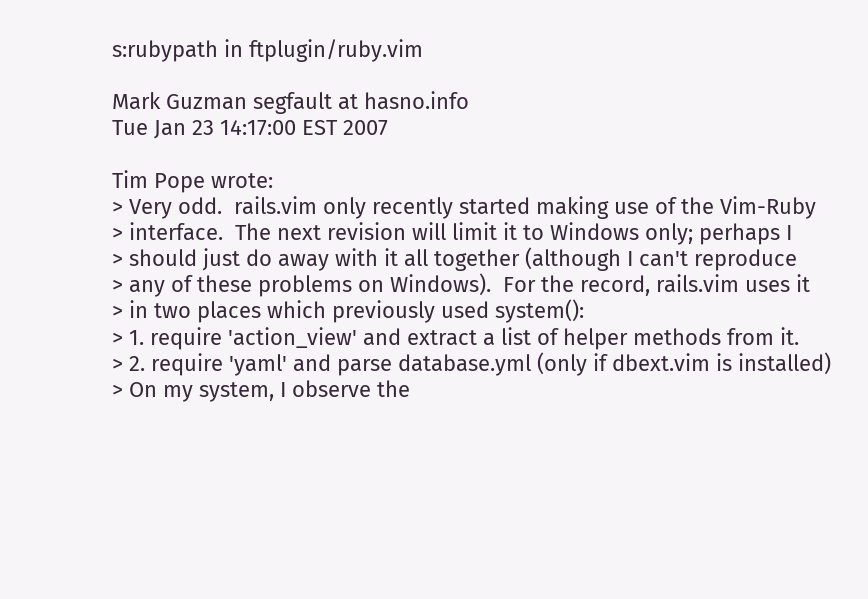s:rubypath in ftplugin/ruby.vim

Mark Guzman segfault at hasno.info
Tue Jan 23 14:17:00 EST 2007

Tim Pope wrote:
> Very odd.  rails.vim only recently started making use of the Vim-Ruby
> interface.  The next revision will limit it to Windows only; perhaps I
> should just do away with it all together (although I can't reproduce
> any of these problems on Windows).  For the record, rails.vim uses it
> in two places which previously used system():
> 1. require 'action_view' and extract a list of helper methods from it.
> 2. require 'yaml' and parse database.yml (only if dbext.vim is installed)
> On my system, I observe the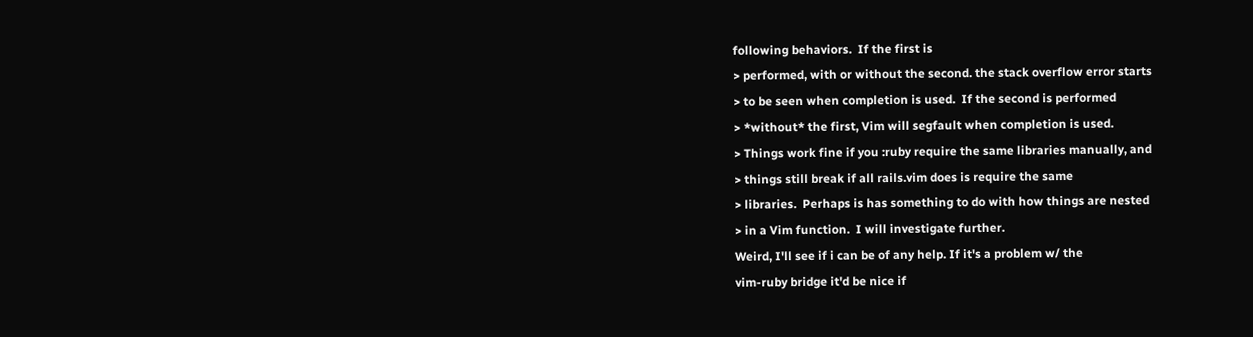following behaviors.  If the first is
> performed, with or without the second. the stack overflow error starts
> to be seen when completion is used.  If the second is performed
> *without* the first, Vim will segfault when completion is used.
> Things work fine if you :ruby require the same libraries manually, and
> things still break if all rails.vim does is require the same
> libraries.  Perhaps is has something to do with how things are nested
> in a Vim function.  I will investigate further.
Weird, I'll see if i can be of any help. If it's a problem w/ the
vim-ruby bridge it'd be nice if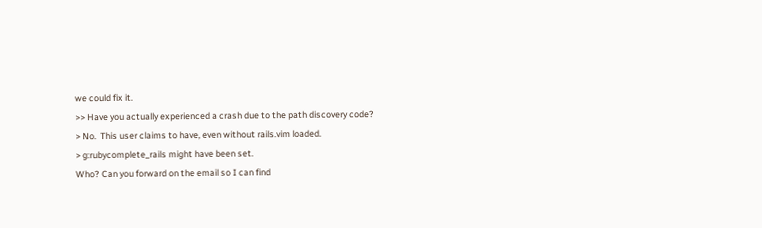we could fix it.
>> Have you actually experienced a crash due to the path discovery code?
> No.  This user claims to have, even without rails.vim loaded.
> g:rubycomplete_rails might have been set.
Who? Can you forward on the email so I can find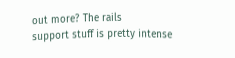out more? The rails
support stuff is pretty intense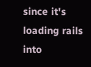since it's loading rails into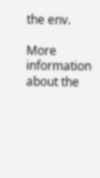the env.

More information about the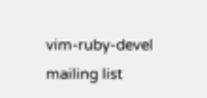vim-ruby-devel mailing list